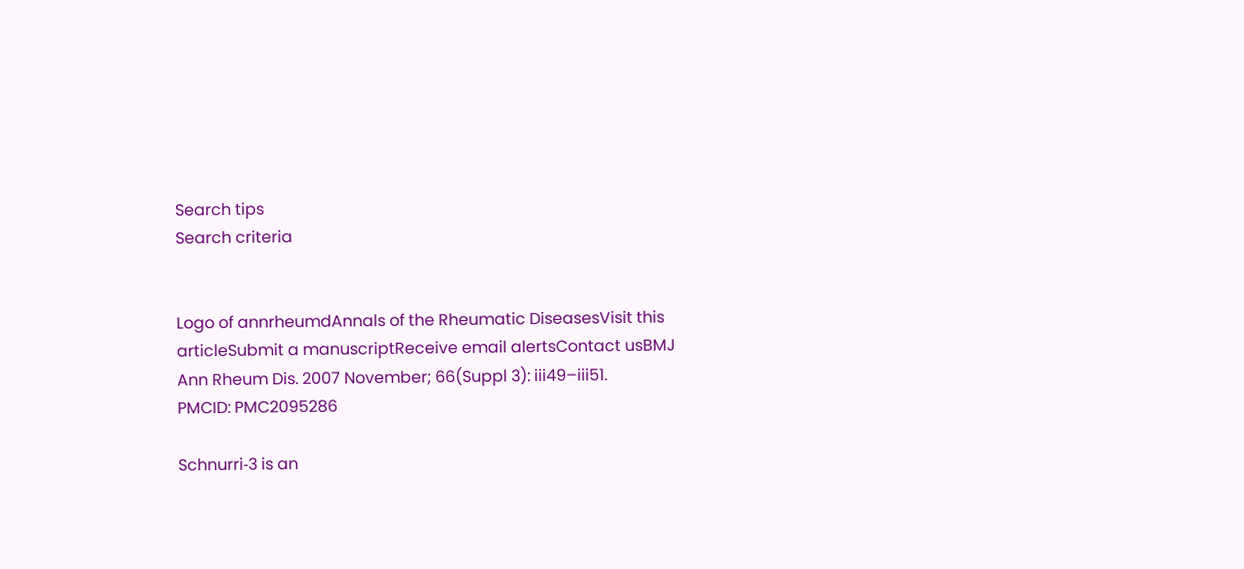Search tips
Search criteria


Logo of annrheumdAnnals of the Rheumatic DiseasesVisit this articleSubmit a manuscriptReceive email alertsContact usBMJ
Ann Rheum Dis. 2007 November; 66(Suppl 3): iii49–iii51.
PMCID: PMC2095286

Schnurri‐3 is an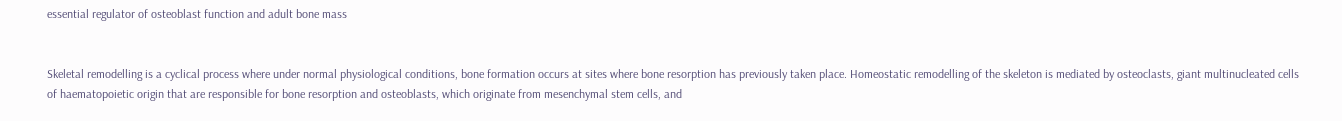essential regulator of osteoblast function and adult bone mass


Skeletal remodelling is a cyclical process where under normal physiological conditions, bone formation occurs at sites where bone resorption has previously taken place. Homeostatic remodelling of the skeleton is mediated by osteoclasts, giant multinucleated cells of haematopoietic origin that are responsible for bone resorption and osteoblasts, which originate from mesenchymal stem cells, and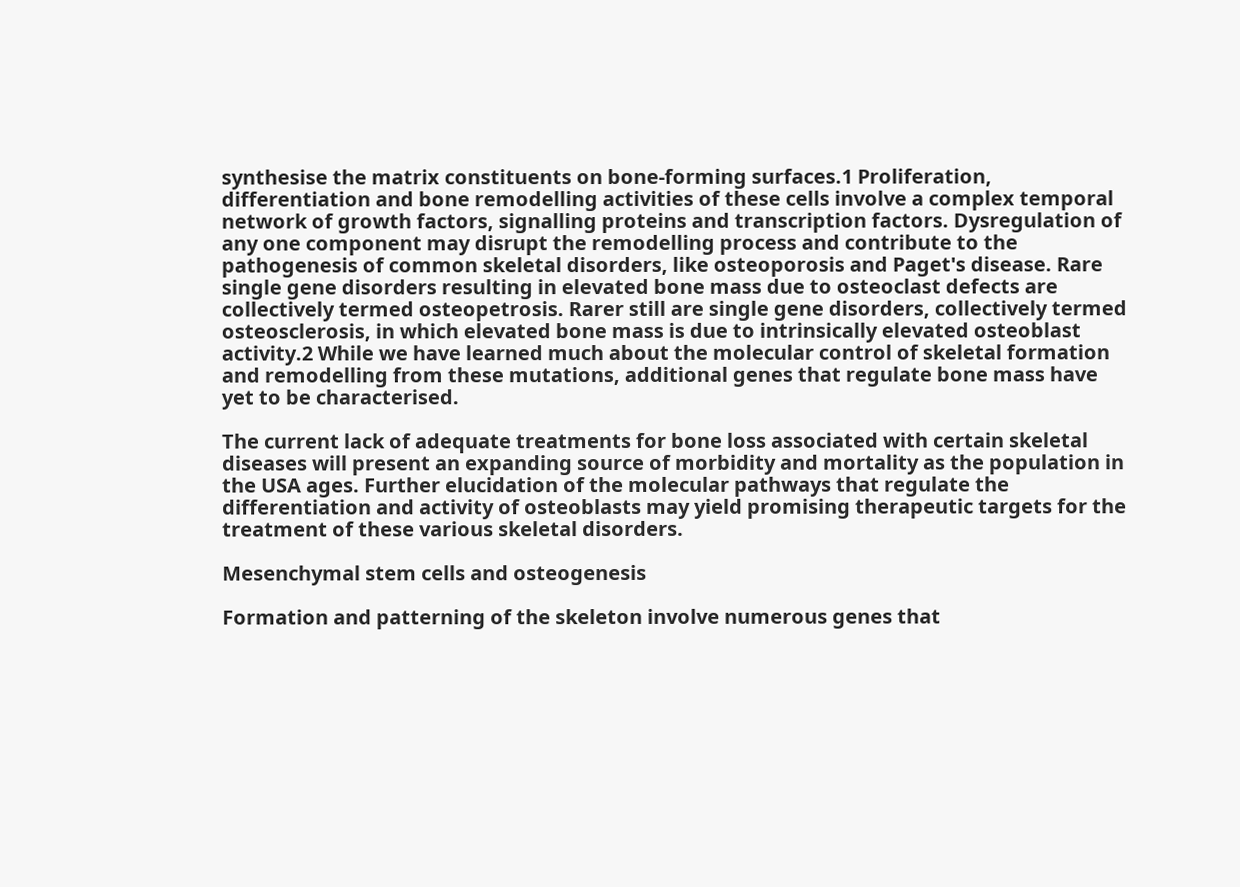synthesise the matrix constituents on bone‐forming surfaces.1 Proliferation, differentiation and bone remodelling activities of these cells involve a complex temporal network of growth factors, signalling proteins and transcription factors. Dysregulation of any one component may disrupt the remodelling process and contribute to the pathogenesis of common skeletal disorders, like osteoporosis and Paget's disease. Rare single gene disorders resulting in elevated bone mass due to osteoclast defects are collectively termed osteopetrosis. Rarer still are single gene disorders, collectively termed osteosclerosis, in which elevated bone mass is due to intrinsically elevated osteoblast activity.2 While we have learned much about the molecular control of skeletal formation and remodelling from these mutations, additional genes that regulate bone mass have yet to be characterised.

The current lack of adequate treatments for bone loss associated with certain skeletal diseases will present an expanding source of morbidity and mortality as the population in the USA ages. Further elucidation of the molecular pathways that regulate the differentiation and activity of osteoblasts may yield promising therapeutic targets for the treatment of these various skeletal disorders.

Mesenchymal stem cells and osteogenesis

Formation and patterning of the skeleton involve numerous genes that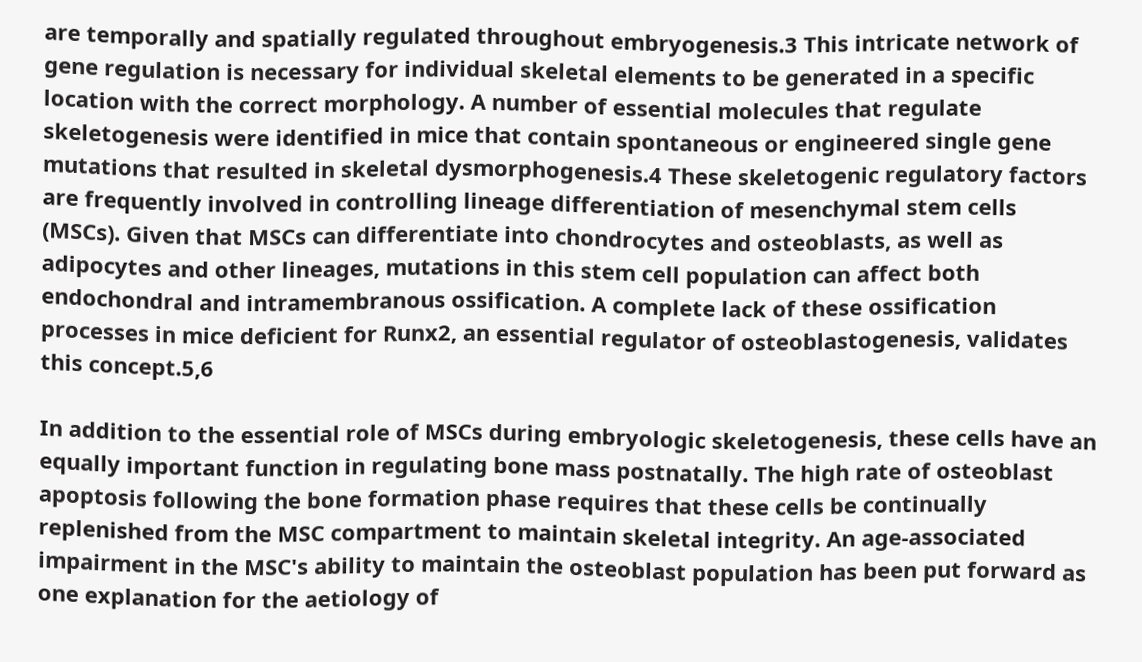are temporally and spatially regulated throughout embryogenesis.3 This intricate network of gene regulation is necessary for individual skeletal elements to be generated in a specific location with the correct morphology. A number of essential molecules that regulate skeletogenesis were identified in mice that contain spontaneous or engineered single gene mutations that resulted in skeletal dysmorphogenesis.4 These skeletogenic regulatory factors are frequently involved in controlling lineage differentiation of mesenchymal stem cells (MSCs). Given that MSCs can differentiate into chondrocytes and osteoblasts, as well as adipocytes and other lineages, mutations in this stem cell population can affect both endochondral and intramembranous ossification. A complete lack of these ossification processes in mice deficient for Runx2, an essential regulator of osteoblastogenesis, validates this concept.5,6

In addition to the essential role of MSCs during embryologic skeletogenesis, these cells have an equally important function in regulating bone mass postnatally. The high rate of osteoblast apoptosis following the bone formation phase requires that these cells be continually replenished from the MSC compartment to maintain skeletal integrity. An age‐associated impairment in the MSC's ability to maintain the osteoblast population has been put forward as one explanation for the aetiology of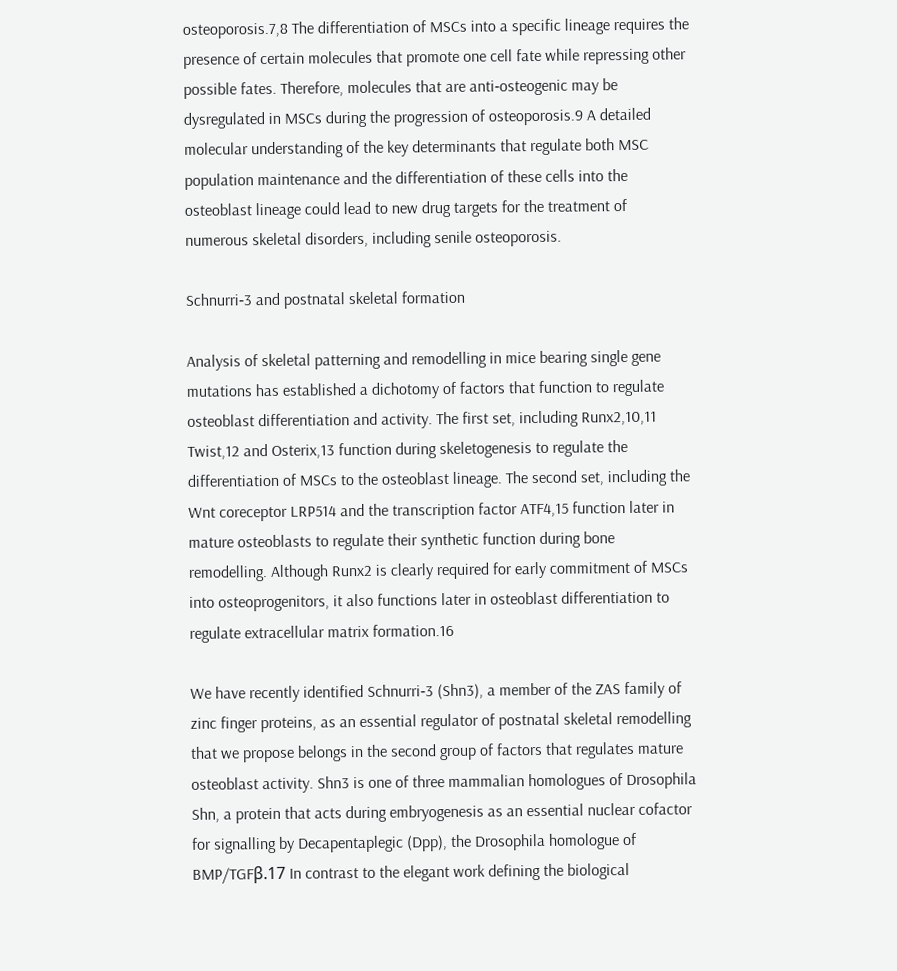osteoporosis.7,8 The differentiation of MSCs into a specific lineage requires the presence of certain molecules that promote one cell fate while repressing other possible fates. Therefore, molecules that are anti‐osteogenic may be dysregulated in MSCs during the progression of osteoporosis.9 A detailed molecular understanding of the key determinants that regulate both MSC population maintenance and the differentiation of these cells into the osteoblast lineage could lead to new drug targets for the treatment of numerous skeletal disorders, including senile osteoporosis.

Schnurri‐3 and postnatal skeletal formation

Analysis of skeletal patterning and remodelling in mice bearing single gene mutations has established a dichotomy of factors that function to regulate osteoblast differentiation and activity. The first set, including Runx2,10,11 Twist,12 and Osterix,13 function during skeletogenesis to regulate the differentiation of MSCs to the osteoblast lineage. The second set, including the Wnt coreceptor LRP514 and the transcription factor ATF4,15 function later in mature osteoblasts to regulate their synthetic function during bone remodelling. Although Runx2 is clearly required for early commitment of MSCs into osteoprogenitors, it also functions later in osteoblast differentiation to regulate extracellular matrix formation.16

We have recently identified Schnurri‐3 (Shn3), a member of the ZAS family of zinc finger proteins, as an essential regulator of postnatal skeletal remodelling that we propose belongs in the second group of factors that regulates mature osteoblast activity. Shn3 is one of three mammalian homologues of Drosophila Shn, a protein that acts during embryogenesis as an essential nuclear cofactor for signalling by Decapentaplegic (Dpp), the Drosophila homologue of BMP/TGFβ.17 In contrast to the elegant work defining the biological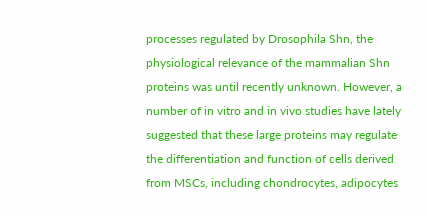processes regulated by Drosophila Shn, the physiological relevance of the mammalian Shn proteins was until recently unknown. However, a number of in vitro and in vivo studies have lately suggested that these large proteins may regulate the differentiation and function of cells derived from MSCs, including chondrocytes, adipocytes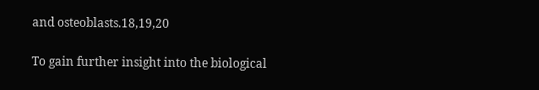and osteoblasts.18,19,20

To gain further insight into the biological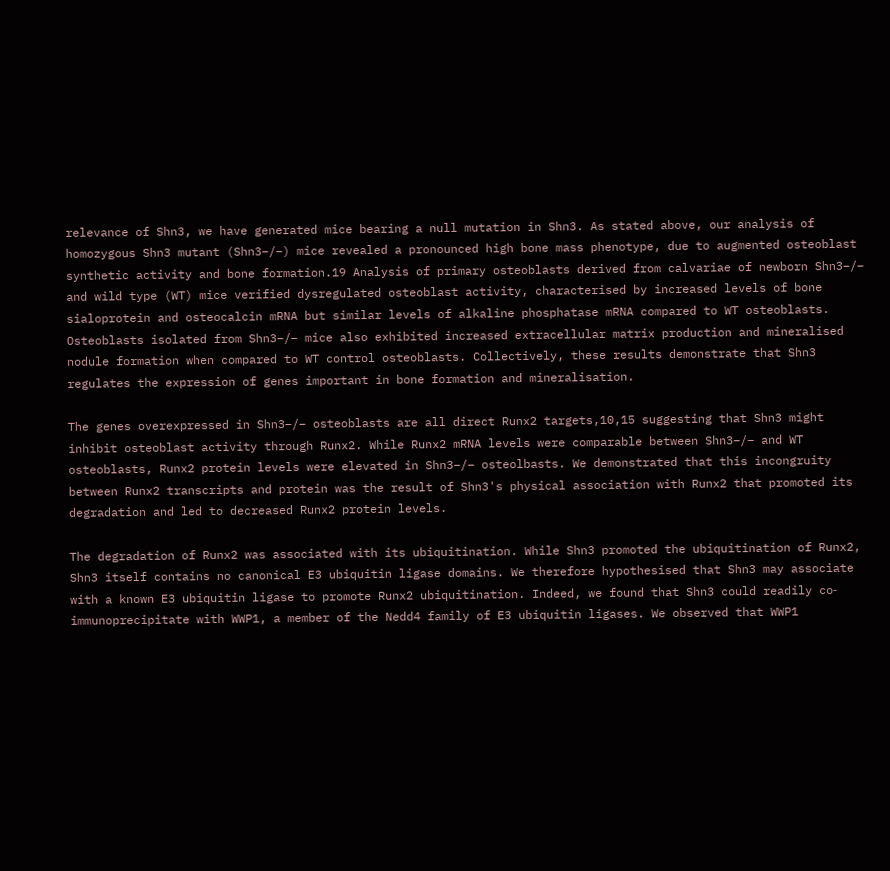relevance of Shn3, we have generated mice bearing a null mutation in Shn3. As stated above, our analysis of homozygous Shn3 mutant (Shn3–/–) mice revealed a pronounced high bone mass phenotype, due to augmented osteoblast synthetic activity and bone formation.19 Analysis of primary osteoblasts derived from calvariae of newborn Shn3–/– and wild type (WT) mice verified dysregulated osteoblast activity, characterised by increased levels of bone sialoprotein and osteocalcin mRNA but similar levels of alkaline phosphatase mRNA compared to WT osteoblasts. Osteoblasts isolated from Shn3–/– mice also exhibited increased extracellular matrix production and mineralised nodule formation when compared to WT control osteoblasts. Collectively, these results demonstrate that Shn3 regulates the expression of genes important in bone formation and mineralisation.

The genes overexpressed in Shn3–/– osteoblasts are all direct Runx2 targets,10,15 suggesting that Shn3 might inhibit osteoblast activity through Runx2. While Runx2 mRNA levels were comparable between Shn3–/– and WT osteoblasts, Runx2 protein levels were elevated in Shn3–/– osteolbasts. We demonstrated that this incongruity between Runx2 transcripts and protein was the result of Shn3's physical association with Runx2 that promoted its degradation and led to decreased Runx2 protein levels.

The degradation of Runx2 was associated with its ubiquitination. While Shn3 promoted the ubiquitination of Runx2, Shn3 itself contains no canonical E3 ubiquitin ligase domains. We therefore hypothesised that Shn3 may associate with a known E3 ubiquitin ligase to promote Runx2 ubiquitination. Indeed, we found that Shn3 could readily co‐immunoprecipitate with WWP1, a member of the Nedd4 family of E3 ubiquitin ligases. We observed that WWP1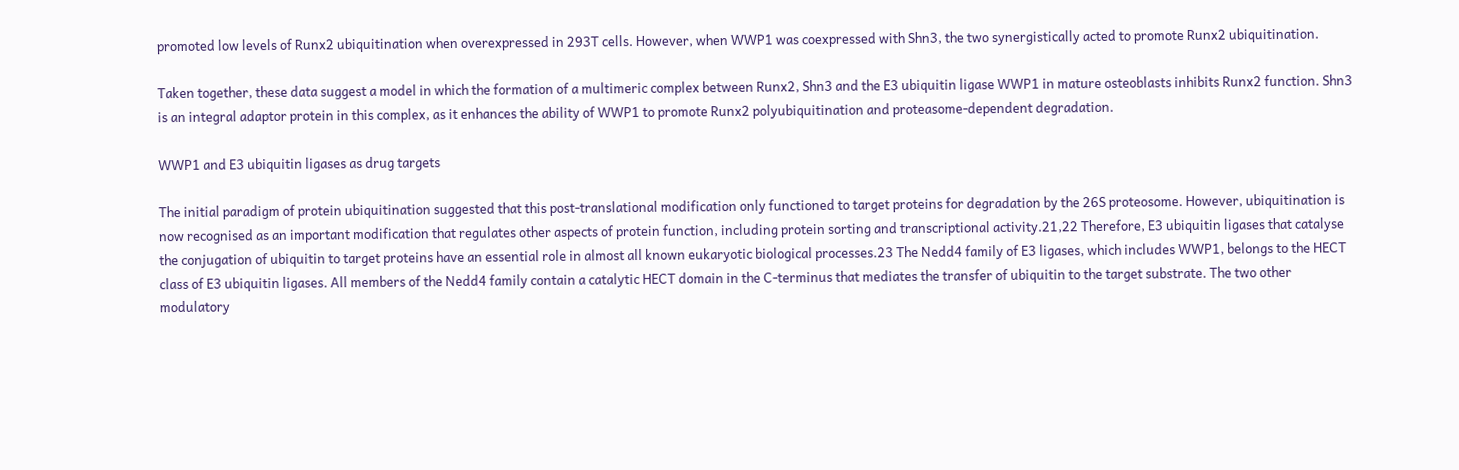promoted low levels of Runx2 ubiquitination when overexpressed in 293T cells. However, when WWP1 was coexpressed with Shn3, the two synergistically acted to promote Runx2 ubiquitination.

Taken together, these data suggest a model in which the formation of a multimeric complex between Runx2, Shn3 and the E3 ubiquitin ligase WWP1 in mature osteoblasts inhibits Runx2 function. Shn3 is an integral adaptor protein in this complex, as it enhances the ability of WWP1 to promote Runx2 polyubiquitination and proteasome‐dependent degradation.

WWP1 and E3 ubiquitin ligases as drug targets

The initial paradigm of protein ubiquitination suggested that this post‐translational modification only functioned to target proteins for degradation by the 26S proteosome. However, ubiquitination is now recognised as an important modification that regulates other aspects of protein function, including protein sorting and transcriptional activity.21,22 Therefore, E3 ubiquitin ligases that catalyse the conjugation of ubiquitin to target proteins have an essential role in almost all known eukaryotic biological processes.23 The Nedd4 family of E3 ligases, which includes WWP1, belongs to the HECT class of E3 ubiquitin ligases. All members of the Nedd4 family contain a catalytic HECT domain in the C‐terminus that mediates the transfer of ubiquitin to the target substrate. The two other modulatory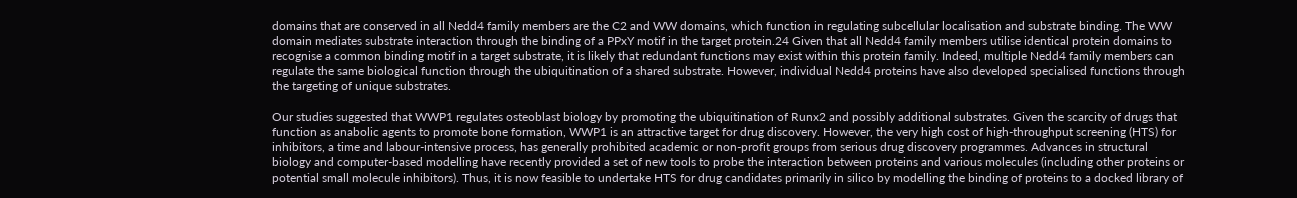domains that are conserved in all Nedd4 family members are the C2 and WW domains, which function in regulating subcellular localisation and substrate binding. The WW domain mediates substrate interaction through the binding of a PPxY motif in the target protein.24 Given that all Nedd4 family members utilise identical protein domains to recognise a common binding motif in a target substrate, it is likely that redundant functions may exist within this protein family. Indeed, multiple Nedd4 family members can regulate the same biological function through the ubiquitination of a shared substrate. However, individual Nedd4 proteins have also developed specialised functions through the targeting of unique substrates.

Our studies suggested that WWP1 regulates osteoblast biology by promoting the ubiquitination of Runx2 and possibly additional substrates. Given the scarcity of drugs that function as anabolic agents to promote bone formation, WWP1 is an attractive target for drug discovery. However, the very high cost of high‐throughput screening (HTS) for inhibitors, a time and labour‐intensive process, has generally prohibited academic or non‐profit groups from serious drug discovery programmes. Advances in structural biology and computer‐based modelling have recently provided a set of new tools to probe the interaction between proteins and various molecules (including other proteins or potential small molecule inhibitors). Thus, it is now feasible to undertake HTS for drug candidates primarily in silico by modelling the binding of proteins to a docked library of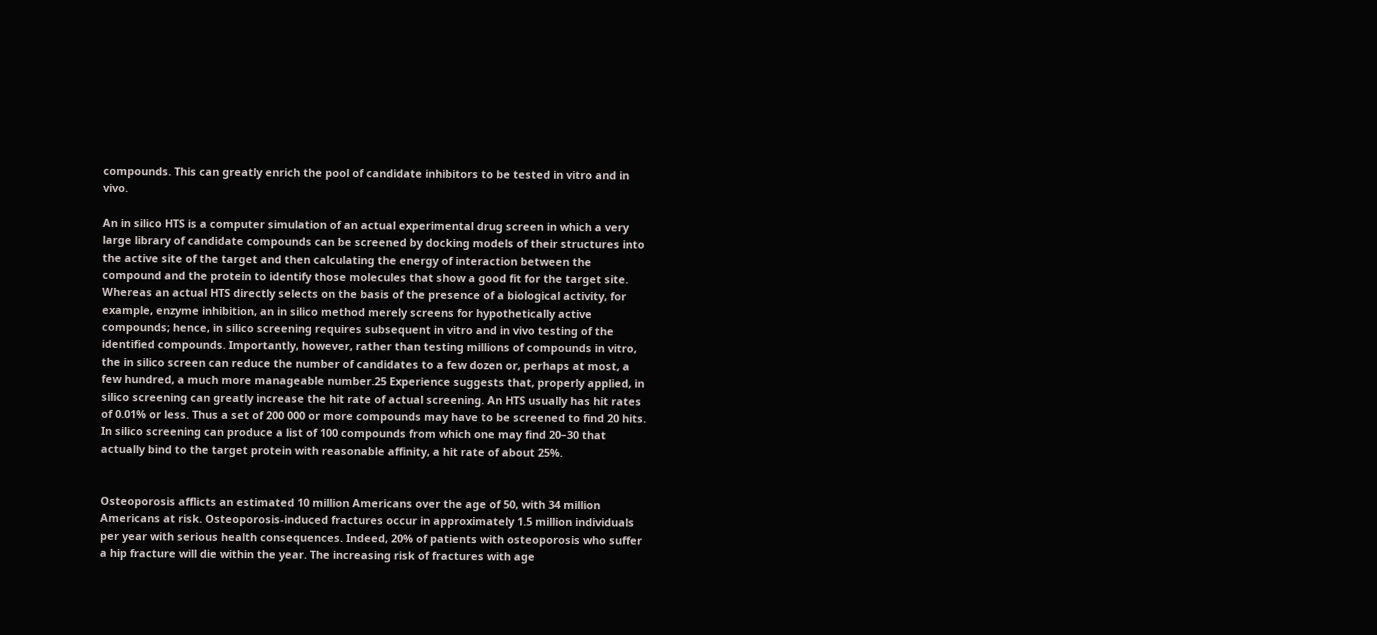compounds. This can greatly enrich the pool of candidate inhibitors to be tested in vitro and in vivo.

An in silico HTS is a computer simulation of an actual experimental drug screen in which a very large library of candidate compounds can be screened by docking models of their structures into the active site of the target and then calculating the energy of interaction between the compound and the protein to identify those molecules that show a good fit for the target site. Whereas an actual HTS directly selects on the basis of the presence of a biological activity, for example, enzyme inhibition, an in silico method merely screens for hypothetically active compounds; hence, in silico screening requires subsequent in vitro and in vivo testing of the identified compounds. Importantly, however, rather than testing millions of compounds in vitro, the in silico screen can reduce the number of candidates to a few dozen or, perhaps at most, a few hundred, a much more manageable number.25 Experience suggests that, properly applied, in silico screening can greatly increase the hit rate of actual screening. An HTS usually has hit rates of 0.01% or less. Thus a set of 200 000 or more compounds may have to be screened to find 20 hits. In silico screening can produce a list of 100 compounds from which one may find 20–30 that actually bind to the target protein with reasonable affinity, a hit rate of about 25%.


Osteoporosis afflicts an estimated 10 million Americans over the age of 50, with 34 million Americans at risk. Osteoporosis‐induced fractures occur in approximately 1.5 million individuals per year with serious health consequences. Indeed, 20% of patients with osteoporosis who suffer a hip fracture will die within the year. The increasing risk of fractures with age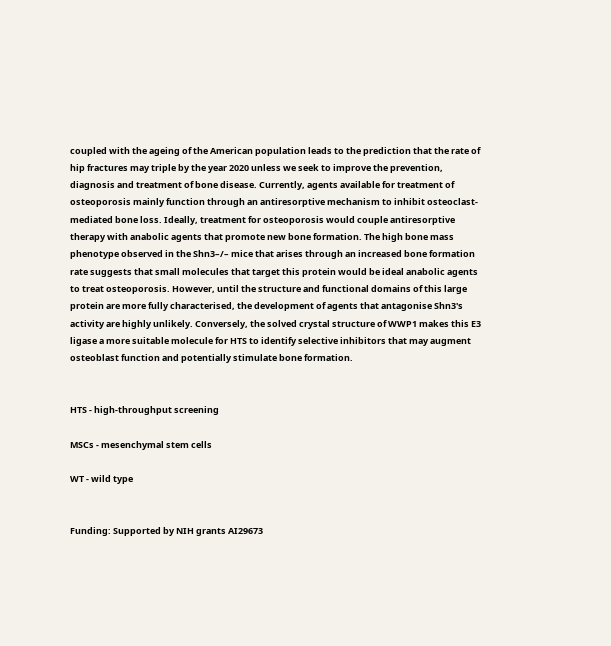coupled with the ageing of the American population leads to the prediction that the rate of hip fractures may triple by the year 2020 unless we seek to improve the prevention, diagnosis and treatment of bone disease. Currently, agents available for treatment of osteoporosis mainly function through an antiresorptive mechanism to inhibit osteoclast‐mediated bone loss. Ideally, treatment for osteoporosis would couple antiresorptive therapy with anabolic agents that promote new bone formation. The high bone mass phenotype observed in the Shn3–/– mice that arises through an increased bone formation rate suggests that small molecules that target this protein would be ideal anabolic agents to treat osteoporosis. However, until the structure and functional domains of this large protein are more fully characterised, the development of agents that antagonise Shn3's activity are highly unlikely. Conversely, the solved crystal structure of WWP1 makes this E3 ligase a more suitable molecule for HTS to identify selective inhibitors that may augment osteoblast function and potentially stimulate bone formation.


HTS - high‐throughput screening

MSCs - mesenchymal stem cells

WT - wild type


Funding: Supported by NIH grants AI29673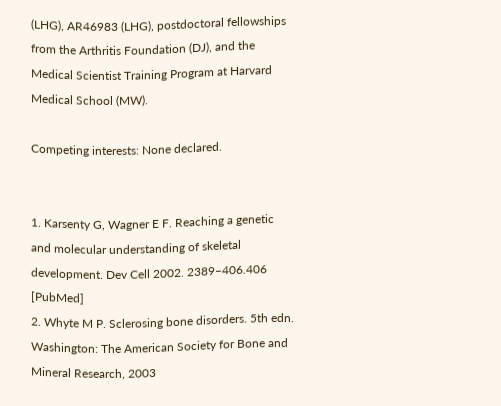(LHG), AR46983 (LHG), postdoctoral fellowships from the Arthritis Foundation (DJ), and the Medical Scientist Training Program at Harvard Medical School (MW).

Competing interests: None declared.


1. Karsenty G, Wagner E F. Reaching a genetic and molecular understanding of skeletal development. Dev Cell 2002. 2389–406.406 [PubMed]
2. Whyte M P. Sclerosing bone disorders. 5th edn. Washington: The American Society for Bone and Mineral Research, 2003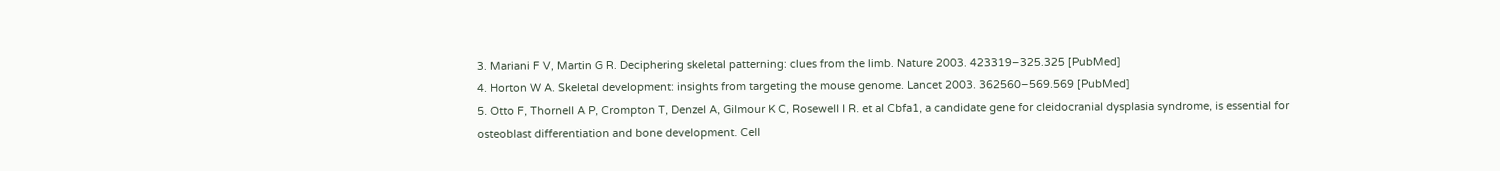3. Mariani F V, Martin G R. Deciphering skeletal patterning: clues from the limb. Nature 2003. 423319–325.325 [PubMed]
4. Horton W A. Skeletal development: insights from targeting the mouse genome. Lancet 2003. 362560–569.569 [PubMed]
5. Otto F, Thornell A P, Crompton T, Denzel A, Gilmour K C, Rosewell I R. et al Cbfa1, a candidate gene for cleidocranial dysplasia syndrome, is essential for osteoblast differentiation and bone development. Cell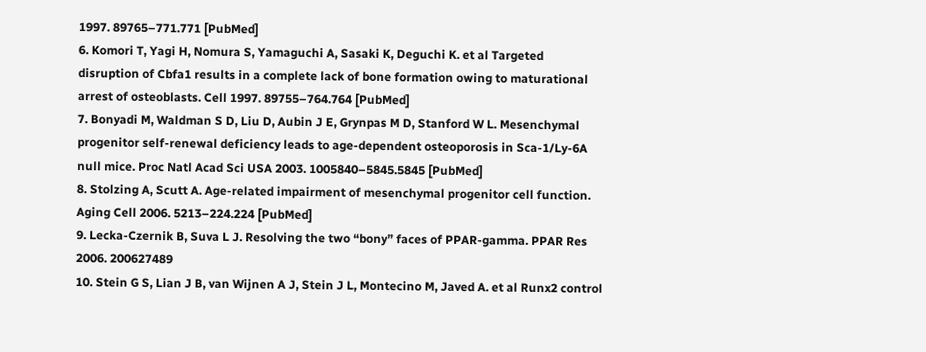1997. 89765–771.771 [PubMed]
6. Komori T, Yagi H, Nomura S, Yamaguchi A, Sasaki K, Deguchi K. et al Targeted disruption of Cbfa1 results in a complete lack of bone formation owing to maturational arrest of osteoblasts. Cell 1997. 89755–764.764 [PubMed]
7. Bonyadi M, Waldman S D, Liu D, Aubin J E, Grynpas M D, Stanford W L. Mesenchymal progenitor self‐renewal deficiency leads to age‐dependent osteoporosis in Sca‐1/Ly‐6A null mice. Proc Natl Acad Sci USA 2003. 1005840–5845.5845 [PubMed]
8. Stolzing A, Scutt A. Age‐related impairment of mesenchymal progenitor cell function. Aging Cell 2006. 5213–224.224 [PubMed]
9. Lecka‐Czernik B, Suva L J. Resolving the two “bony” faces of PPAR‐gamma. PPAR Res 2006. 200627489
10. Stein G S, Lian J B, van Wijnen A J, Stein J L, Montecino M, Javed A. et al Runx2 control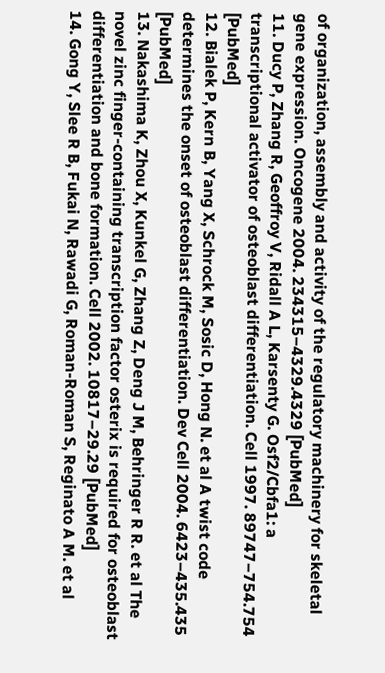of organization, assembly and activity of the regulatory machinery for skeletal gene expression. Oncogene 2004. 234315–4329.4329 [PubMed]
11. Ducy P, Zhang R, Geoffroy V, Ridall A L, Karsenty G. Osf2/Cbfa1: a transcriptional activator of osteoblast differentiation. Cell 1997. 89747–754.754 [PubMed]
12. Bialek P, Kern B, Yang X, Schrock M, Sosic D, Hong N. et al A twist code determines the onset of osteoblast differentiation. Dev Cell 2004. 6423–435.435 [PubMed]
13. Nakashima K, Zhou X, Kunkel G, Zhang Z, Deng J M, Behringer R R. et al The novel zinc finger‐containing transcription factor osterix is required for osteoblast differentiation and bone formation. Cell 2002. 10817–29.29 [PubMed]
14. Gong Y, Slee R B, Fukai N, Rawadi G, Roman‐Roman S, Reginato A M. et al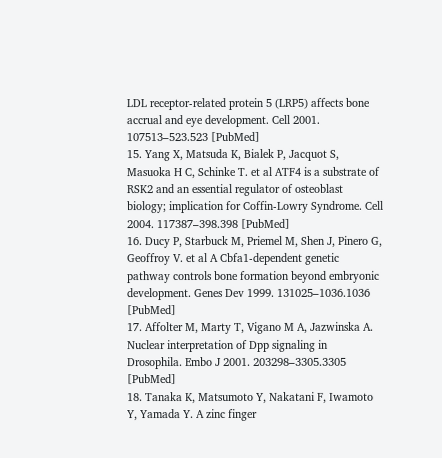LDL receptor‐related protein 5 (LRP5) affects bone accrual and eye development. Cell 2001. 107513–523.523 [PubMed]
15. Yang X, Matsuda K, Bialek P, Jacquot S, Masuoka H C, Schinke T. et al ATF4 is a substrate of RSK2 and an essential regulator of osteoblast biology; implication for Coffin‐Lowry Syndrome. Cell 2004. 117387–398.398 [PubMed]
16. Ducy P, Starbuck M, Priemel M, Shen J, Pinero G, Geoffroy V. et al A Cbfa1‐dependent genetic pathway controls bone formation beyond embryonic development. Genes Dev 1999. 131025–1036.1036 [PubMed]
17. Affolter M, Marty T, Vigano M A, Jazwinska A. Nuclear interpretation of Dpp signaling in Drosophila. Embo J 2001. 203298–3305.3305 [PubMed]
18. Tanaka K, Matsumoto Y, Nakatani F, Iwamoto Y, Yamada Y. A zinc finger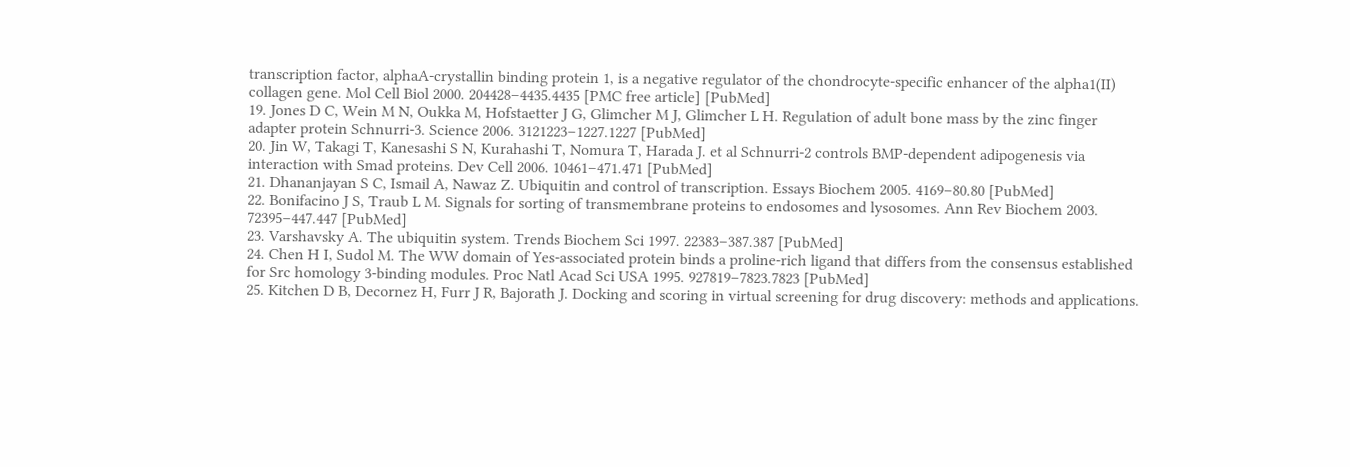transcription factor, alphaA‐crystallin binding protein 1, is a negative regulator of the chondrocyte‐specific enhancer of the alpha1(II) collagen gene. Mol Cell Biol 2000. 204428–4435.4435 [PMC free article] [PubMed]
19. Jones D C, Wein M N, Oukka M, Hofstaetter J G, Glimcher M J, Glimcher L H. Regulation of adult bone mass by the zinc finger adapter protein Schnurri‐3. Science 2006. 3121223–1227.1227 [PubMed]
20. Jin W, Takagi T, Kanesashi S N, Kurahashi T, Nomura T, Harada J. et al Schnurri‐2 controls BMP‐dependent adipogenesis via interaction with Smad proteins. Dev Cell 2006. 10461–471.471 [PubMed]
21. Dhananjayan S C, Ismail A, Nawaz Z. Ubiquitin and control of transcription. Essays Biochem 2005. 4169–80.80 [PubMed]
22. Bonifacino J S, Traub L M. Signals for sorting of transmembrane proteins to endosomes and lysosomes. Ann Rev Biochem 2003. 72395–447.447 [PubMed]
23. Varshavsky A. The ubiquitin system. Trends Biochem Sci 1997. 22383–387.387 [PubMed]
24. Chen H I, Sudol M. The WW domain of Yes‐associated protein binds a proline‐rich ligand that differs from the consensus established for Src homology 3‐binding modules. Proc Natl Acad Sci USA 1995. 927819–7823.7823 [PubMed]
25. Kitchen D B, Decornez H, Furr J R, Bajorath J. Docking and scoring in virtual screening for drug discovery: methods and applications.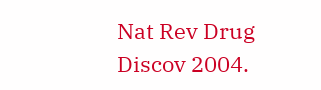Nat Rev Drug Discov 2004.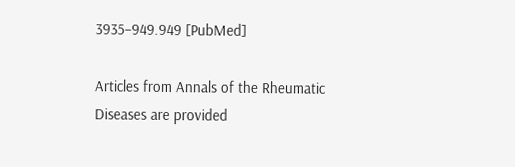3935–949.949 [PubMed]

Articles from Annals of the Rheumatic Diseases are provided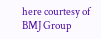here courtesy of BMJ Group